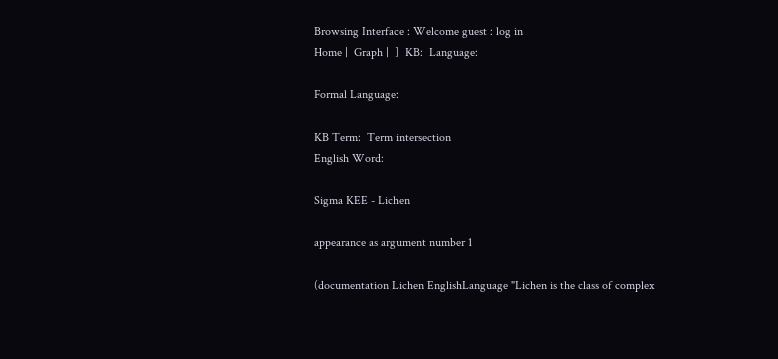Browsing Interface : Welcome guest : log in
Home |  Graph |  ]  KB:  Language:

Formal Language:

KB Term:  Term intersection
English Word:

Sigma KEE - Lichen

appearance as argument number 1

(documentation Lichen EnglishLanguage "Lichen is the class of complex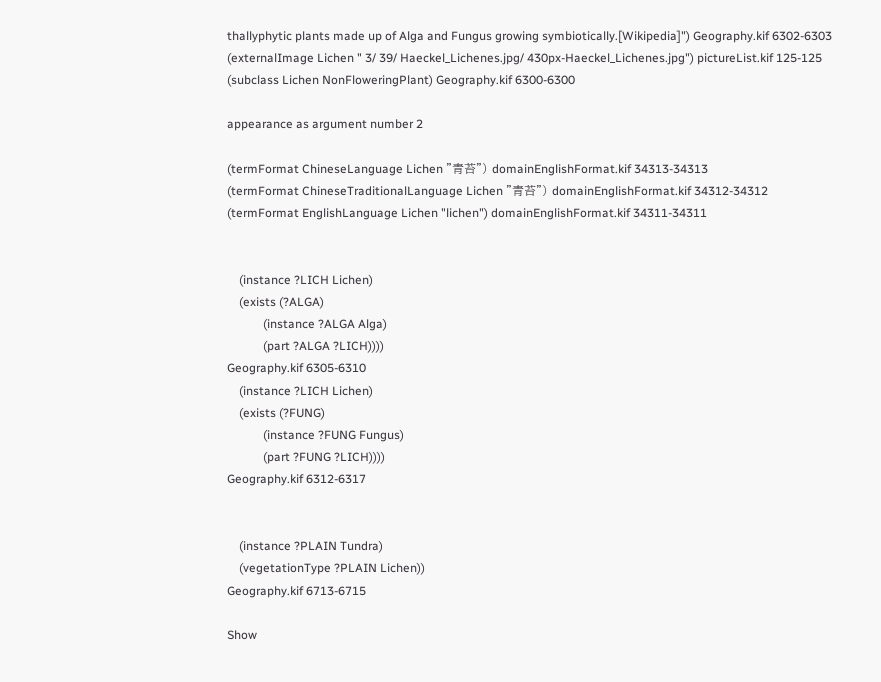thallyphytic plants made up of Alga and Fungus growing symbiotically.[Wikipedia]") Geography.kif 6302-6303
(externalImage Lichen " 3/ 39/ Haeckel_Lichenes.jpg/ 430px-Haeckel_Lichenes.jpg") pictureList.kif 125-125
(subclass Lichen NonFloweringPlant) Geography.kif 6300-6300

appearance as argument number 2

(termFormat ChineseLanguage Lichen "青苔") domainEnglishFormat.kif 34313-34313
(termFormat ChineseTraditionalLanguage Lichen "青苔") domainEnglishFormat.kif 34312-34312
(termFormat EnglishLanguage Lichen "lichen") domainEnglishFormat.kif 34311-34311


    (instance ?LICH Lichen)
    (exists (?ALGA)
            (instance ?ALGA Alga)
            (part ?ALGA ?LICH))))
Geography.kif 6305-6310
    (instance ?LICH Lichen)
    (exists (?FUNG)
            (instance ?FUNG Fungus)
            (part ?FUNG ?LICH))))
Geography.kif 6312-6317


    (instance ?PLAIN Tundra)
    (vegetationType ?PLAIN Lichen))
Geography.kif 6713-6715

Show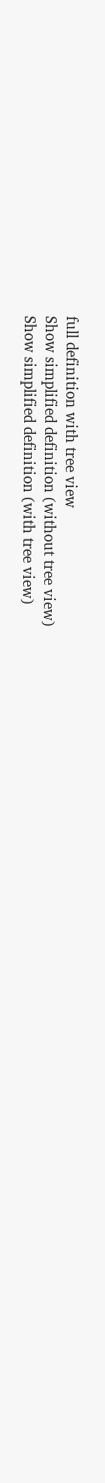full definition with tree view
Show simplified definition (without tree view)
Show simplified definition (with tree view)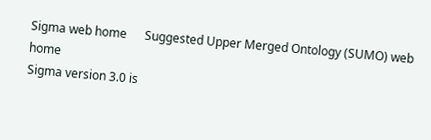Sigma web home      Suggested Upper Merged Ontology (SUMO) web home
Sigma version 3.0 is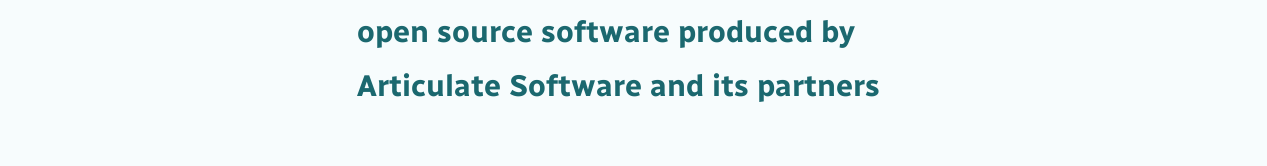open source software produced by Articulate Software and its partners